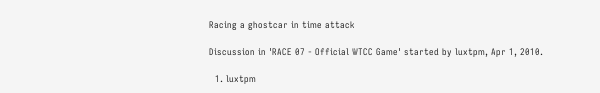Racing a ghostcar in time attack

Discussion in 'RACE 07 - Official WTCC Game' started by luxtpm, Apr 1, 2010.

  1. luxtpm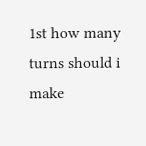1st how many turns should i make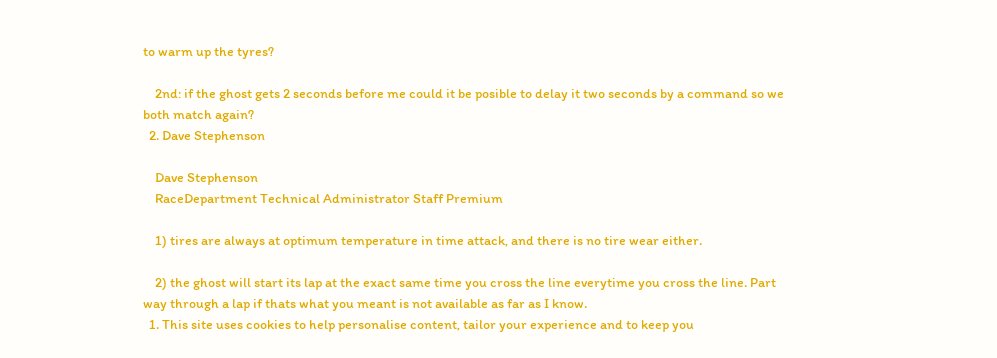to warm up the tyres?

    2nd: if the ghost gets 2 seconds before me could it be posible to delay it two seconds by a command so we both match again?
  2. Dave Stephenson

    Dave Stephenson
    RaceDepartment Technical Administrator Staff Premium

    1) tires are always at optimum temperature in time attack, and there is no tire wear either.

    2) the ghost will start its lap at the exact same time you cross the line everytime you cross the line. Part way through a lap if thats what you meant is not available as far as I know.
  1. This site uses cookies to help personalise content, tailor your experience and to keep you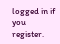logged in if you register.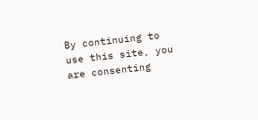By continuing to use this site, you are consenting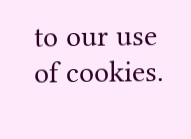to our use of cookies.